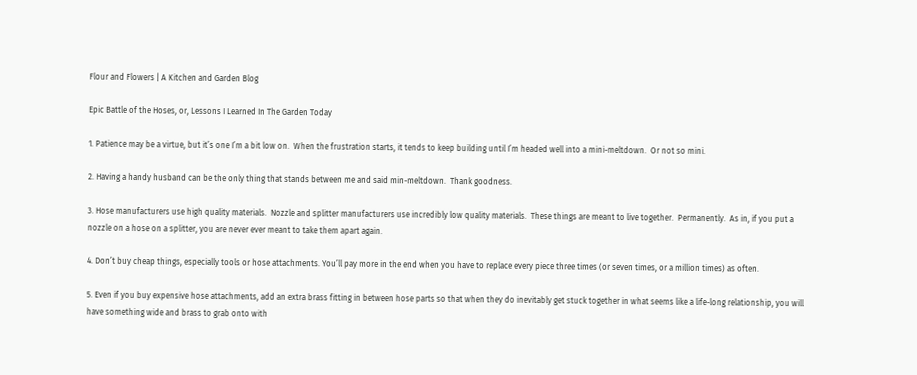Flour and Flowers | A Kitchen and Garden Blog

Epic Battle of the Hoses, or, Lessons I Learned In The Garden Today

1. Patience may be a virtue, but it’s one I’m a bit low on.  When the frustration starts, it tends to keep building until I’m headed well into a mini-meltdown.  Or not so mini.

2. Having a handy husband can be the only thing that stands between me and said min-meltdown.  Thank goodness.

3. Hose manufacturers use high quality materials.  Nozzle and splitter manufacturers use incredibly low quality materials.  These things are meant to live together.  Permanently.  As in, if you put a nozzle on a hose on a splitter, you are never ever meant to take them apart again.

4. Don’t buy cheap things, especially tools or hose attachments. You’ll pay more in the end when you have to replace every piece three times (or seven times, or a million times) as often.

5. Even if you buy expensive hose attachments, add an extra brass fitting in between hose parts so that when they do inevitably get stuck together in what seems like a life-long relationship, you will have something wide and brass to grab onto with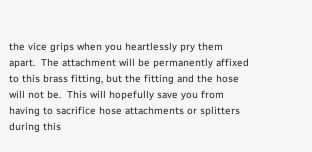the vice grips when you heartlessly pry them apart.  The attachment will be permanently affixed to this brass fitting, but the fitting and the hose will not be.  This will hopefully save you from having to sacrifice hose attachments or splitters during this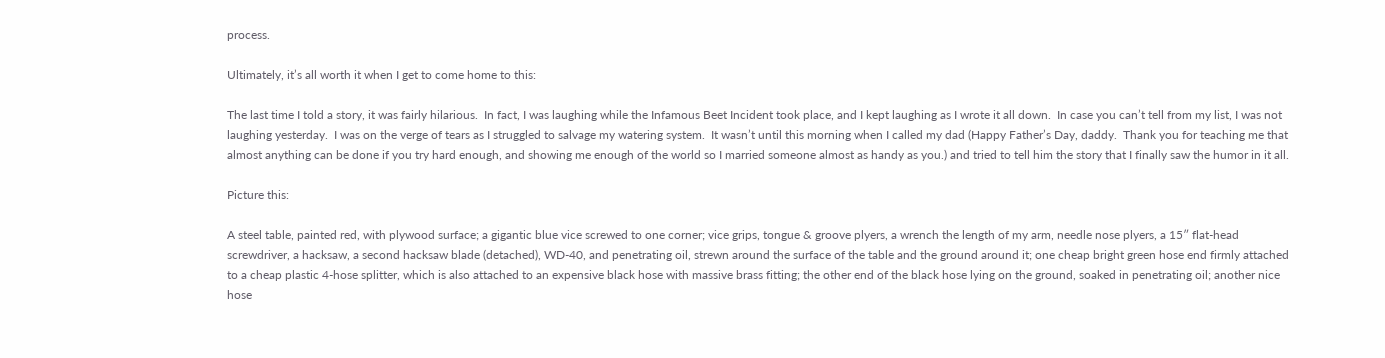process.

Ultimately, it’s all worth it when I get to come home to this:

The last time I told a story, it was fairly hilarious.  In fact, I was laughing while the Infamous Beet Incident took place, and I kept laughing as I wrote it all down.  In case you can’t tell from my list, I was not laughing yesterday.  I was on the verge of tears as I struggled to salvage my watering system.  It wasn’t until this morning when I called my dad (Happy Father’s Day, daddy.  Thank you for teaching me that almost anything can be done if you try hard enough, and showing me enough of the world so I married someone almost as handy as you.) and tried to tell him the story that I finally saw the humor in it all.

Picture this:

A steel table, painted red, with plywood surface; a gigantic blue vice screwed to one corner; vice grips, tongue & groove plyers, a wrench the length of my arm, needle nose plyers, a 15″ flat-head screwdriver, a hacksaw, a second hacksaw blade (detached), WD-40, and penetrating oil, strewn around the surface of the table and the ground around it; one cheap bright green hose end firmly attached to a cheap plastic 4-hose splitter, which is also attached to an expensive black hose with massive brass fitting; the other end of the black hose lying on the ground, soaked in penetrating oil; another nice hose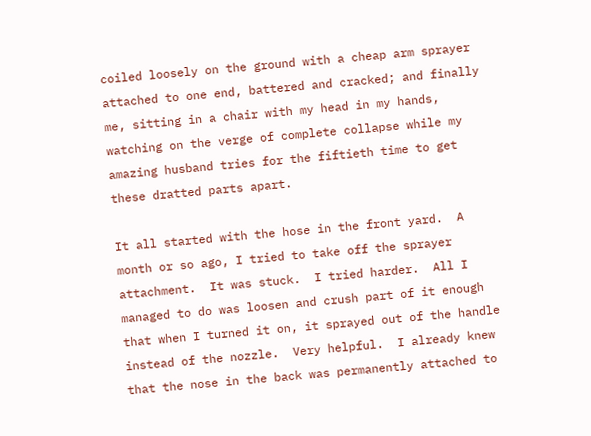coiled loosely on the ground with a cheap arm sprayer attached to one end, battered and cracked; and finally me, sitting in a chair with my head in my hands, watching on the verge of complete collapse while my amazing husband tries for the fiftieth time to get these dratted parts apart.

It all started with the hose in the front yard.  A month or so ago, I tried to take off the sprayer attachment.  It was stuck.  I tried harder.  All I managed to do was loosen and crush part of it enough that when I turned it on, it sprayed out of the handle instead of the nozzle.  Very helpful.  I already knew that the nose in the back was permanently attached to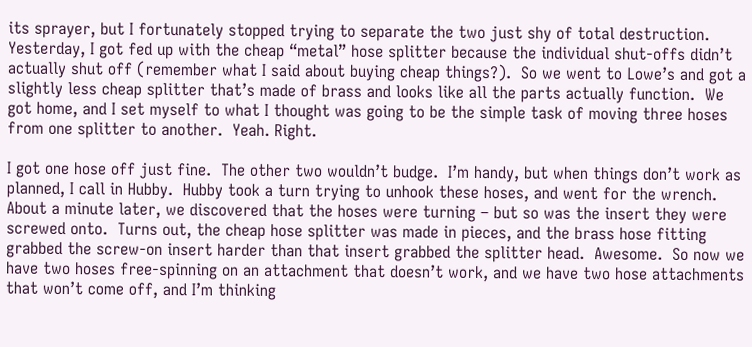its sprayer, but I fortunately stopped trying to separate the two just shy of total destruction.  Yesterday, I got fed up with the cheap “metal” hose splitter because the individual shut-offs didn’t actually shut off (remember what I said about buying cheap things?).  So we went to Lowe’s and got a slightly less cheap splitter that’s made of brass and looks like all the parts actually function.  We got home, and I set myself to what I thought was going to be the simple task of moving three hoses from one splitter to another.  Yeah. Right.

I got one hose off just fine.  The other two wouldn’t budge.  I’m handy, but when things don’t work as planned, I call in Hubby.  Hubby took a turn trying to unhook these hoses, and went for the wrench.  About a minute later, we discovered that the hoses were turning – but so was the insert they were screwed onto.  Turns out, the cheap hose splitter was made in pieces, and the brass hose fitting grabbed the screw-on insert harder than that insert grabbed the splitter head.  Awesome.  So now we have two hoses free-spinning on an attachment that doesn’t work, and we have two hose attachments that won’t come off, and I’m thinking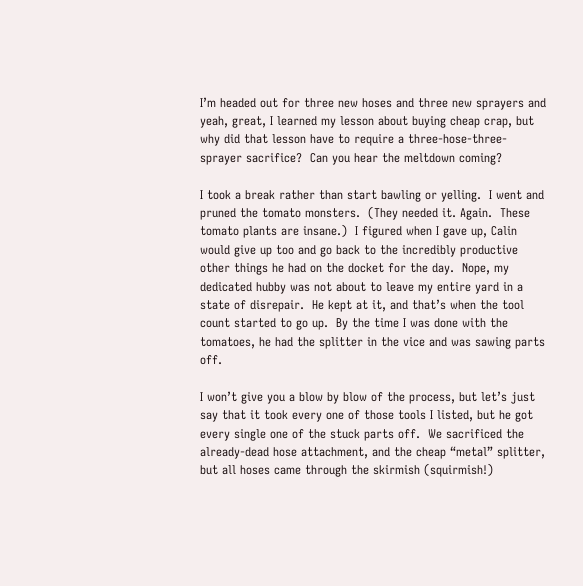I’m headed out for three new hoses and three new sprayers and yeah, great, I learned my lesson about buying cheap crap, but why did that lesson have to require a three-hose-three-sprayer sacrifice?  Can you hear the meltdown coming?

I took a break rather than start bawling or yelling.  I went and pruned the tomato monsters.  (They needed it. Again.  These tomato plants are insane.)  I figured when I gave up, Calin would give up too and go back to the incredibly productive other things he had on the docket for the day.  Nope, my dedicated hubby was not about to leave my entire yard in a state of disrepair.  He kept at it, and that’s when the tool count started to go up.  By the time I was done with the tomatoes, he had the splitter in the vice and was sawing parts off.

I won’t give you a blow by blow of the process, but let’s just say that it took every one of those tools I listed, but he got every single one of the stuck parts off.  We sacrificed the already-dead hose attachment, and the cheap “metal” splitter, but all hoses came through the skirmish (squirmish!)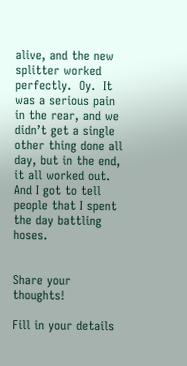alive, and the new splitter worked perfectly.  Oy.  It was a serious pain in the rear, and we didn’t get a single other thing done all day, but in the end, it all worked out.  And I got to tell people that I spent the day battling hoses.


Share your thoughts!

Fill in your details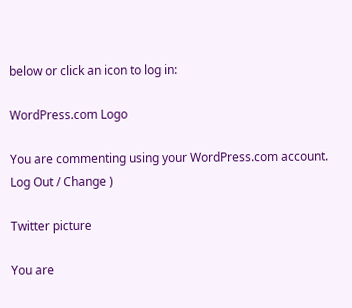below or click an icon to log in:

WordPress.com Logo

You are commenting using your WordPress.com account. Log Out / Change )

Twitter picture

You are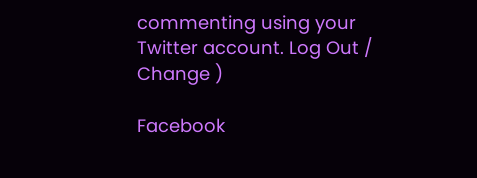commenting using your Twitter account. Log Out / Change )

Facebook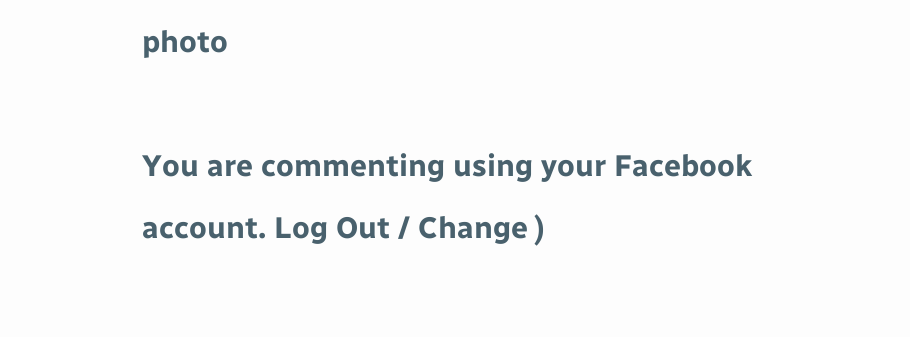photo

You are commenting using your Facebook account. Log Out / Change )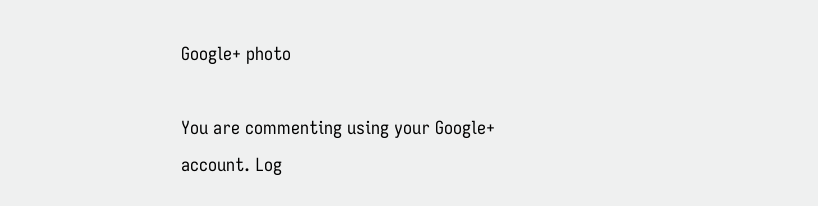Google+ photo

You are commenting using your Google+ account. Log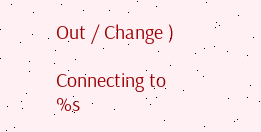Out / Change )

Connecting to %s